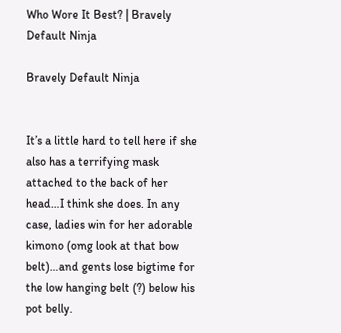Who Wore It Best? | Bravely Default Ninja

Bravely Default Ninja


It’s a little hard to tell here if she also has a terrifying mask attached to the back of her head…I think she does. In any case, ladies win for her adorable kimono (omg look at that bow belt)…and gents lose bigtime for the low hanging belt (?) below his pot belly.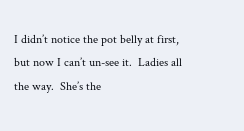I didn’t notice the pot belly at first, but now I can’t un-see it.  Ladies all the way.  She’s the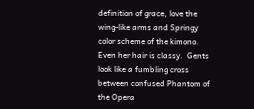definition of grace, love the wing-like arms and Springy color scheme of the kimono.  Even her hair is classy.  Gents look like a fumbling cross between confused Phantom of the Opera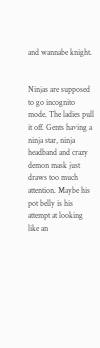and wannabe knight.


Ninjas are supposed to go incognito mode. The ladies pull it off. Gents having a ninja star, ninja headband and crazy demon mask just draws too much attention. Maybe his pot belly is his attempt at looking like an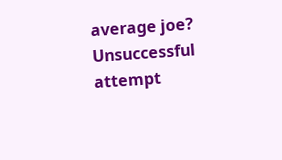average joe? Unsuccessful attempt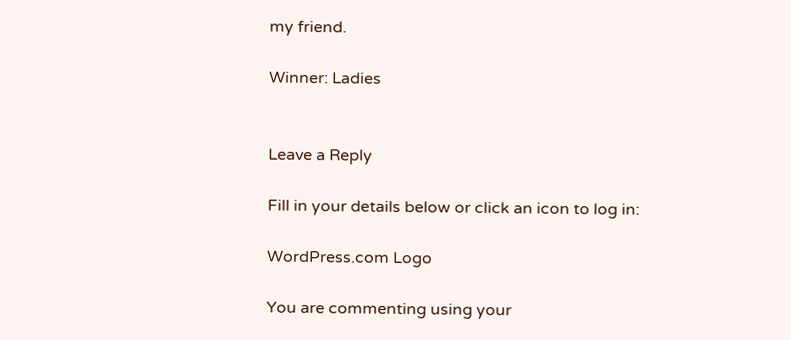my friend.

Winner: Ladies


Leave a Reply

Fill in your details below or click an icon to log in:

WordPress.com Logo

You are commenting using your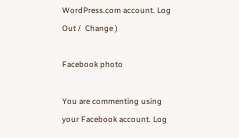WordPress.com account. Log Out /  Change )

Facebook photo

You are commenting using your Facebook account. Log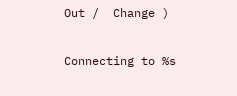Out /  Change )

Connecting to %s